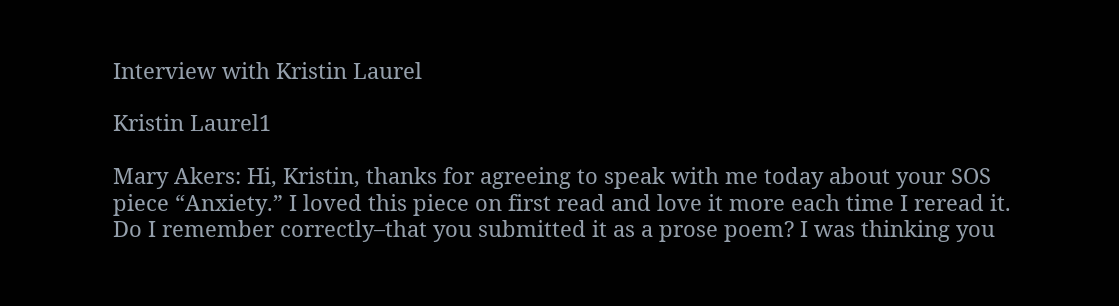Interview with Kristin Laurel

Kristin Laurel1

Mary Akers: Hi, Kristin, thanks for agreeing to speak with me today about your SOS piece “Anxiety.” I loved this piece on first read and love it more each time I reread it. Do I remember correctly–that you submitted it as a prose poem? I was thinking you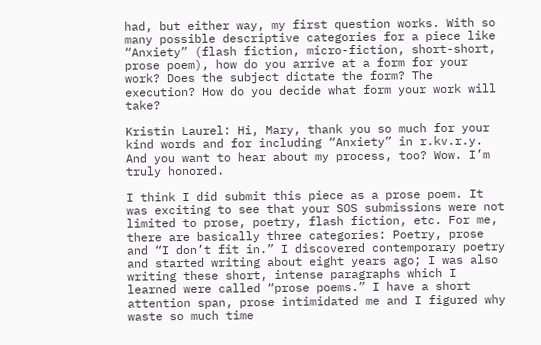had, but either way, my first question works. With so many possible descriptive categories for a piece like “Anxiety” (flash fiction, micro-fiction, short-short, prose poem), how do you arrive at a form for your work? Does the subject dictate the form? The execution? How do you decide what form your work will take?

Kristin Laurel: Hi, Mary, thank you so much for your kind words and for including “Anxiety” in r.kv.r.y. And you want to hear about my process, too? Wow. I’m truly honored.

I think I did submit this piece as a prose poem. It was exciting to see that your SOS submissions were not limited to prose, poetry, flash fiction, etc. For me, there are basically three categories: Poetry, prose and “I don’t fit in.” I discovered contemporary poetry and started writing about eight years ago; I was also writing these short, intense paragraphs which I learned were called “prose poems.” I have a short attention span, prose intimidated me and I figured why waste so much time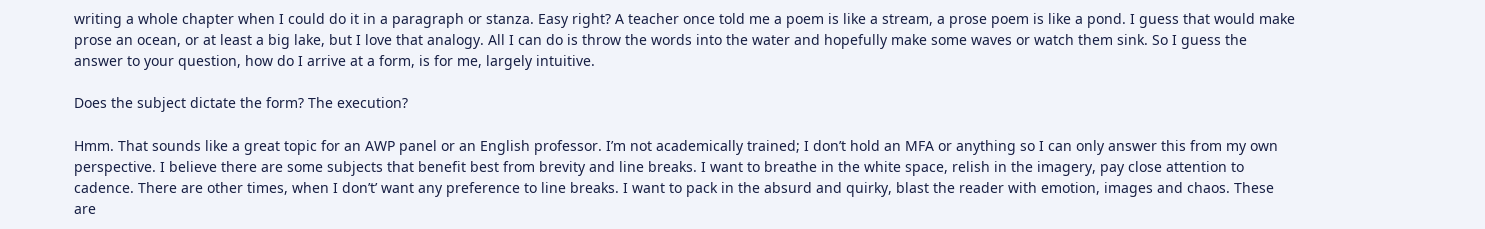writing a whole chapter when I could do it in a paragraph or stanza. Easy right? A teacher once told me a poem is like a stream, a prose poem is like a pond. I guess that would make prose an ocean, or at least a big lake, but I love that analogy. All I can do is throw the words into the water and hopefully make some waves or watch them sink. So I guess the answer to your question, how do I arrive at a form, is for me, largely intuitive.

Does the subject dictate the form? The execution?

Hmm. That sounds like a great topic for an AWP panel or an English professor. I’m not academically trained; I don’t hold an MFA or anything so I can only answer this from my own perspective. I believe there are some subjects that benefit best from brevity and line breaks. I want to breathe in the white space, relish in the imagery, pay close attention to cadence. There are other times, when I don’t’ want any preference to line breaks. I want to pack in the absurd and quirky, blast the reader with emotion, images and chaos. These are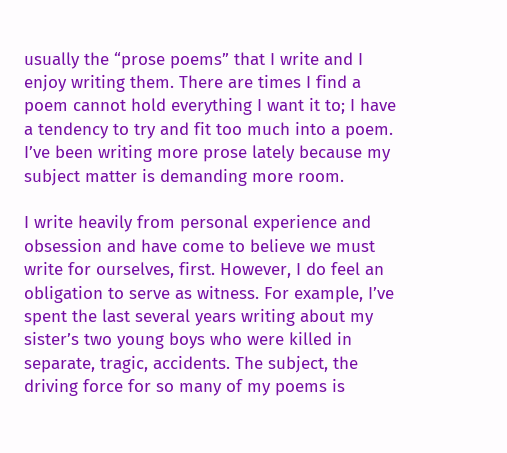usually the “prose poems” that I write and I enjoy writing them. There are times I find a poem cannot hold everything I want it to; I have a tendency to try and fit too much into a poem. I’ve been writing more prose lately because my subject matter is demanding more room.

I write heavily from personal experience and obsession and have come to believe we must write for ourselves, first. However, I do feel an obligation to serve as witness. For example, I’ve spent the last several years writing about my sister’s two young boys who were killed in separate, tragic, accidents. The subject, the driving force for so many of my poems is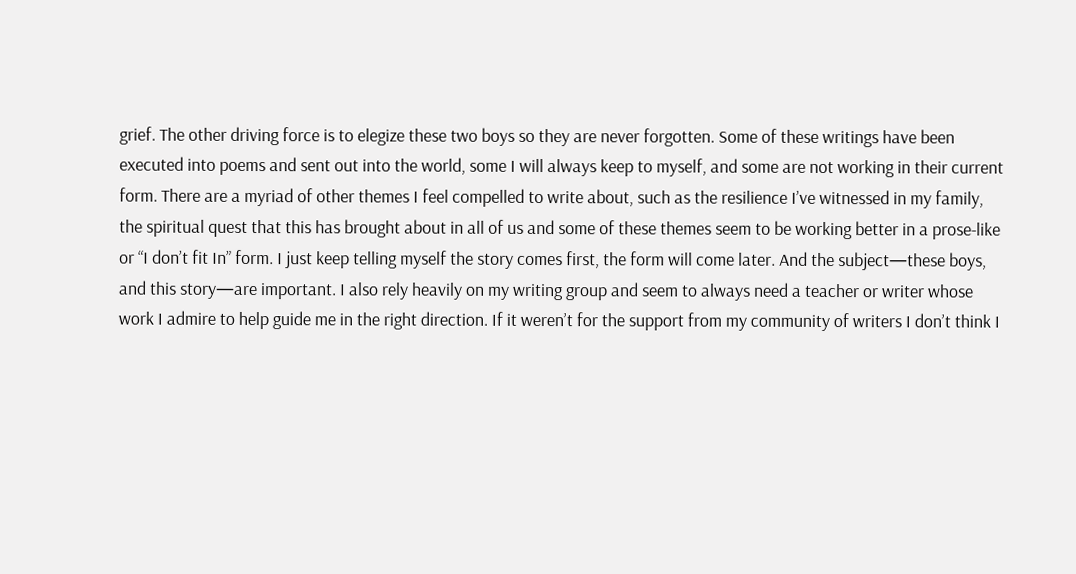grief. The other driving force is to elegize these two boys so they are never forgotten. Some of these writings have been executed into poems and sent out into the world, some I will always keep to myself, and some are not working in their current form. There are a myriad of other themes I feel compelled to write about, such as the resilience I’ve witnessed in my family, the spiritual quest that this has brought about in all of us and some of these themes seem to be working better in a prose-like or “I don’t fit In” form. I just keep telling myself the story comes first, the form will come later. And the subject—these boys, and this story—are important. I also rely heavily on my writing group and seem to always need a teacher or writer whose work I admire to help guide me in the right direction. If it weren’t for the support from my community of writers I don’t think I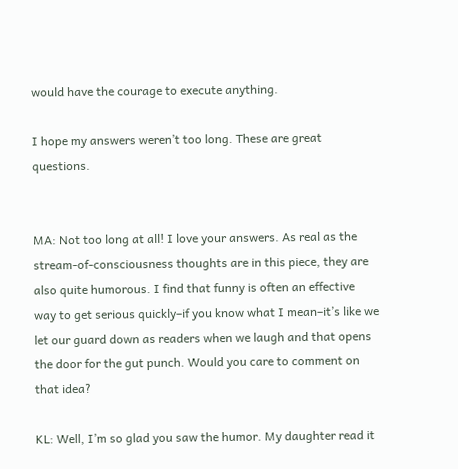would have the courage to execute anything.

I hope my answers weren’t too long. These are great questions.


MA: Not too long at all! I love your answers. As real as the stream-of-consciousness thoughts are in this piece, they are also quite humorous. I find that funny is often an effective way to get serious quickly–if you know what I mean–it’s like we let our guard down as readers when we laugh and that opens the door for the gut punch. Would you care to comment on that idea?

KL: Well, I’m so glad you saw the humor. My daughter read it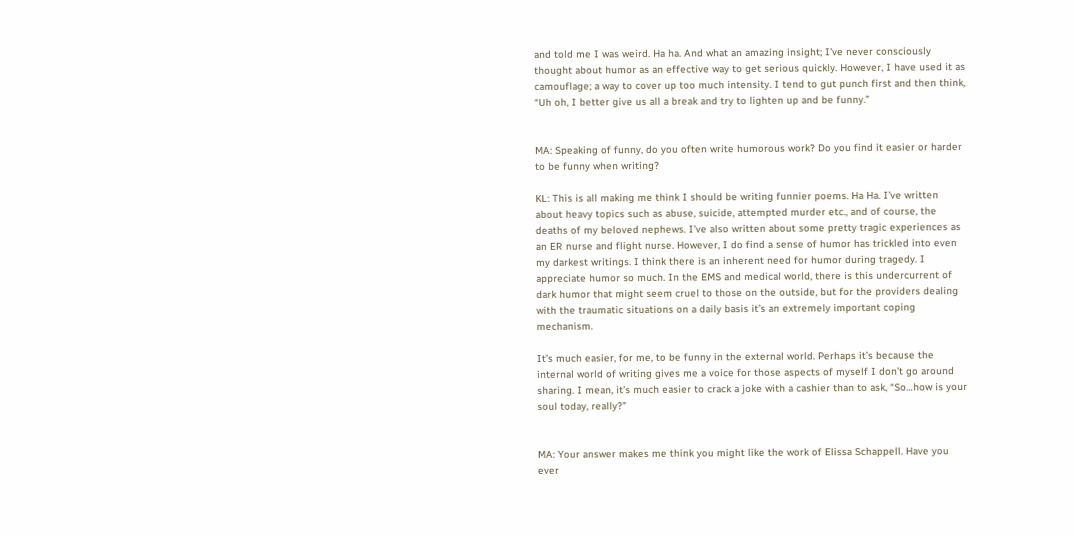and told me I was weird. Ha ha. And what an amazing insight; I’ve never consciously thought about humor as an effective way to get serious quickly. However, I have used it as camouflage; a way to cover up too much intensity. I tend to gut punch first and then think, “Uh oh, I better give us all a break and try to lighten up and be funny.”


MA: Speaking of funny, do you often write humorous work? Do you find it easier or harder to be funny when writing?

KL: This is all making me think I should be writing funnier poems. Ha Ha. I’ve written about heavy topics such as abuse, suicide, attempted murder etc., and of course, the deaths of my beloved nephews. I’ve also written about some pretty tragic experiences as an ER nurse and flight nurse. However, I do find a sense of humor has trickled into even my darkest writings. I think there is an inherent need for humor during tragedy. I appreciate humor so much. In the EMS and medical world, there is this undercurrent of dark humor that might seem cruel to those on the outside, but for the providers dealing with the traumatic situations on a daily basis it’s an extremely important coping mechanism.

It’s much easier, for me, to be funny in the external world. Perhaps it’s because the internal world of writing gives me a voice for those aspects of myself I don’t go around sharing. I mean, it’s much easier to crack a joke with a cashier than to ask, “So…how is your soul today, really?”


MA: Your answer makes me think you might like the work of Elissa Schappell. Have you ever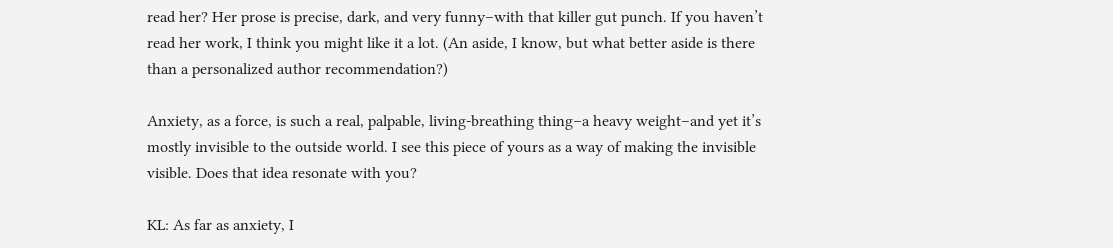read her? Her prose is precise, dark, and very funny–with that killer gut punch. If you haven’t read her work, I think you might like it a lot. (An aside, I know, but what better aside is there than a personalized author recommendation?)

Anxiety, as a force, is such a real, palpable, living-breathing thing–a heavy weight–and yet it’s mostly invisible to the outside world. I see this piece of yours as a way of making the invisible visible. Does that idea resonate with you?

KL: As far as anxiety, I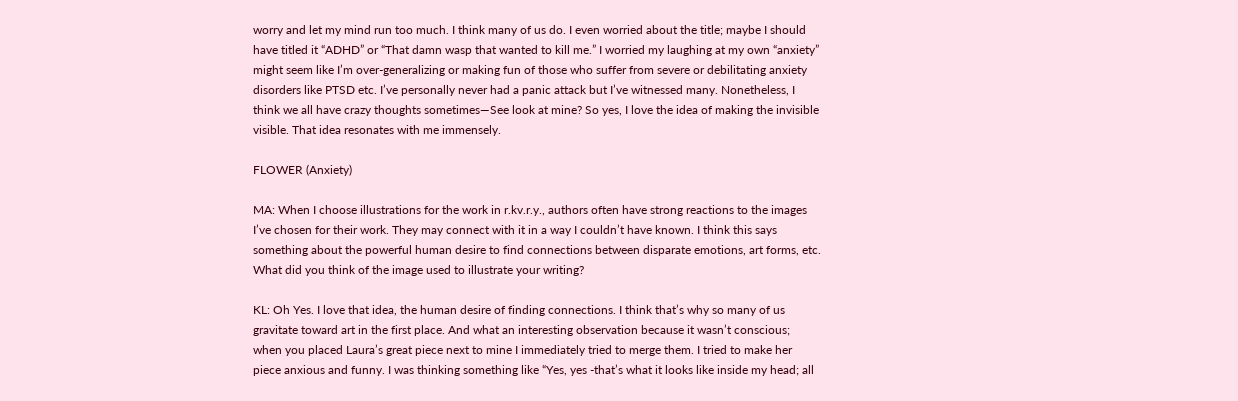worry and let my mind run too much. I think many of us do. I even worried about the title; maybe I should have titled it “ADHD” or “That damn wasp that wanted to kill me.” I worried my laughing at my own “anxiety” might seem like I’m over-generalizing or making fun of those who suffer from severe or debilitating anxiety disorders like PTSD etc. I’ve personally never had a panic attack but I’ve witnessed many. Nonetheless, I think we all have crazy thoughts sometimes—See look at mine? So yes, I love the idea of making the invisible visible. That idea resonates with me immensely.

FLOWER (Anxiety)

MA: When I choose illustrations for the work in r.kv.r.y., authors often have strong reactions to the images I’ve chosen for their work. They may connect with it in a way I couldn’t have known. I think this says something about the powerful human desire to find connections between disparate emotions, art forms, etc. What did you think of the image used to illustrate your writing?

KL: Oh Yes. I love that idea, the human desire of finding connections. I think that’s why so many of us gravitate toward art in the first place. And what an interesting observation because it wasn’t conscious; when you placed Laura’s great piece next to mine I immediately tried to merge them. I tried to make her piece anxious and funny. I was thinking something like “Yes, yes -that’s what it looks like inside my head; all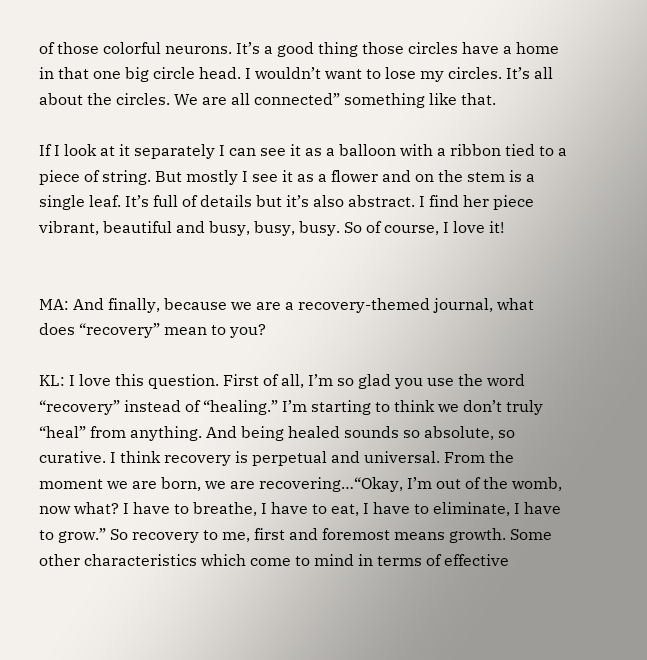of those colorful neurons. It’s a good thing those circles have a home in that one big circle head. I wouldn’t want to lose my circles. It’s all about the circles. We are all connected” something like that.

If I look at it separately I can see it as a balloon with a ribbon tied to a piece of string. But mostly I see it as a flower and on the stem is a single leaf. It’s full of details but it’s also abstract. I find her piece vibrant, beautiful and busy, busy, busy. So of course, I love it!


MA: And finally, because we are a recovery-themed journal, what does “recovery” mean to you?

KL: I love this question. First of all, I’m so glad you use the word “recovery” instead of “healing.” I’m starting to think we don’t truly “heal” from anything. And being healed sounds so absolute, so curative. I think recovery is perpetual and universal. From the moment we are born, we are recovering…“Okay, I’m out of the womb, now what? I have to breathe, I have to eat, I have to eliminate, I have to grow.” So recovery to me, first and foremost means growth. Some other characteristics which come to mind in terms of effective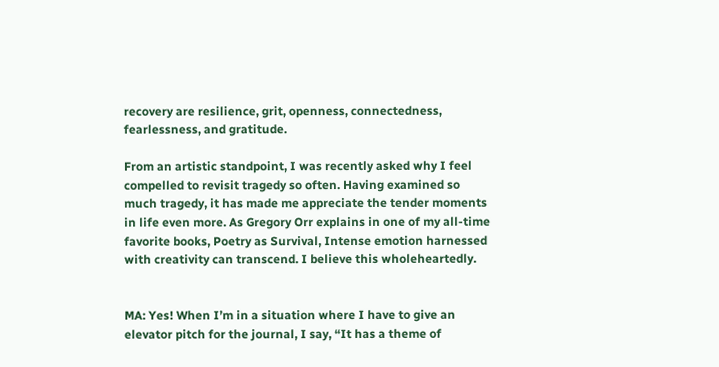recovery are resilience, grit, openness, connectedness, fearlessness, and gratitude.

From an artistic standpoint, I was recently asked why I feel compelled to revisit tragedy so often. Having examined so much tragedy, it has made me appreciate the tender moments in life even more. As Gregory Orr explains in one of my all-time favorite books, Poetry as Survival, Intense emotion harnessed with creativity can transcend. I believe this wholeheartedly.


MA: Yes! When I’m in a situation where I have to give an elevator pitch for the journal, I say, “It has a theme of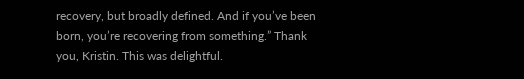recovery, but broadly defined. And if you’ve been born, you’re recovering from something.” Thank you, Kristin. This was delightful.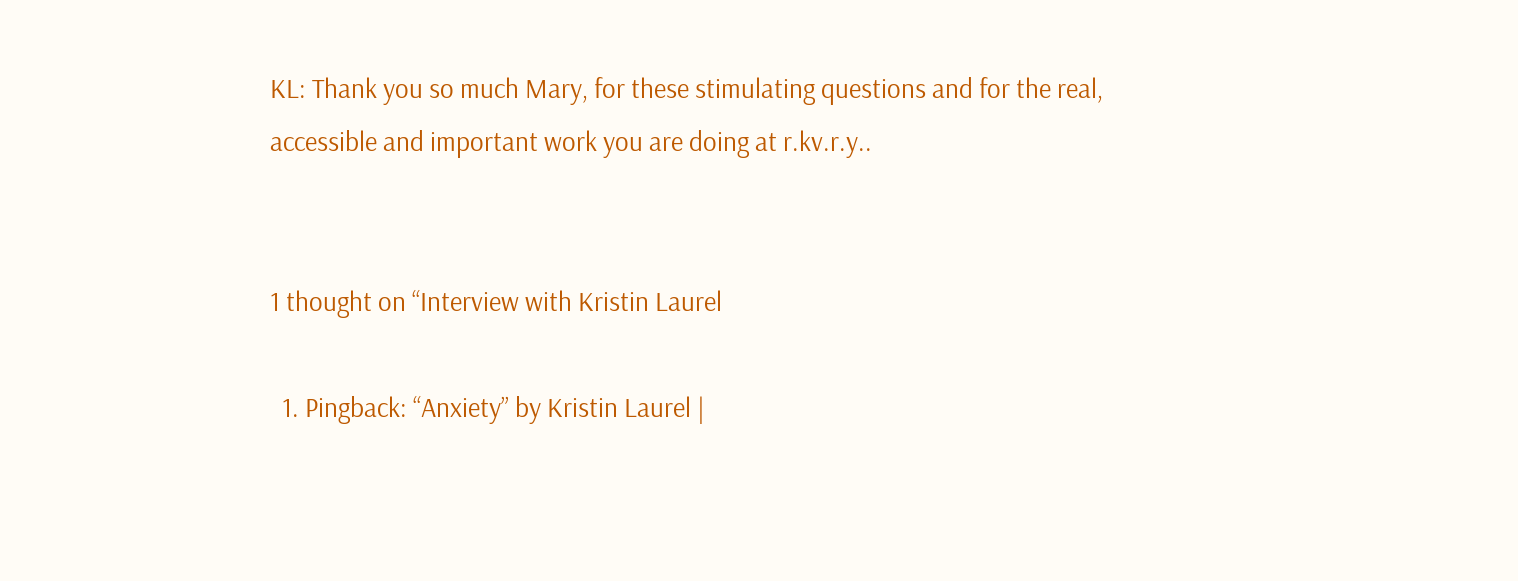KL: Thank you so much Mary, for these stimulating questions and for the real, accessible and important work you are doing at r.kv.r.y..


1 thought on “Interview with Kristin Laurel

  1. Pingback: “Anxiety” by Kristin Laurel |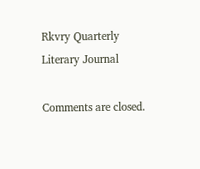Rkvry Quarterly Literary Journal

Comments are closed.